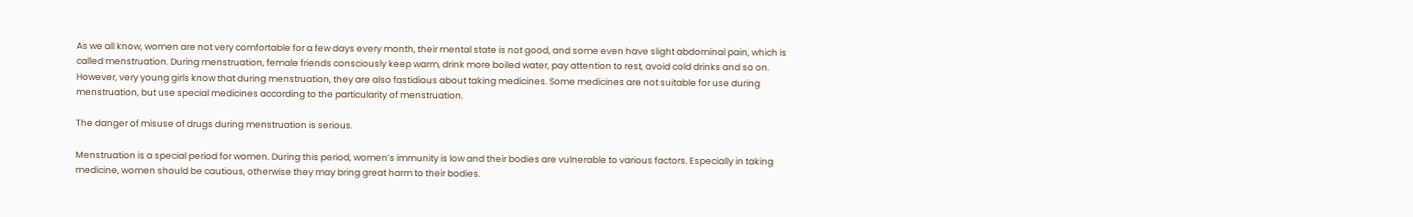As we all know, women are not very comfortable for a few days every month, their mental state is not good, and some even have slight abdominal pain, which is called menstruation. During menstruation, female friends consciously keep warm, drink more boiled water, pay attention to rest, avoid cold drinks and so on. However, very young girls know that during menstruation, they are also fastidious about taking medicines. Some medicines are not suitable for use during menstruation, but use special medicines according to the particularity of menstruation.

The danger of misuse of drugs during menstruation is serious.

Menstruation is a special period for women. During this period, women’s immunity is low and their bodies are vulnerable to various factors. Especially in taking medicine, women should be cautious, otherwise they may bring great harm to their bodies.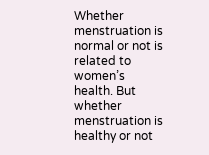Whether menstruation is normal or not is related to women’s health. But whether menstruation is healthy or not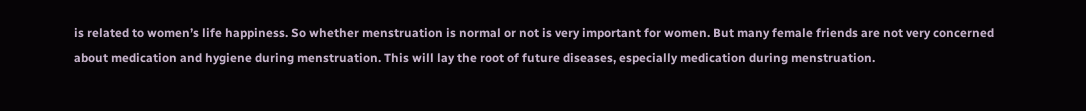is related to women’s life happiness. So whether menstruation is normal or not is very important for women. But many female friends are not very concerned about medication and hygiene during menstruation. This will lay the root of future diseases, especially medication during menstruation.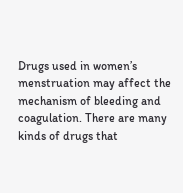Drugs used in women’s menstruation may affect the mechanism of bleeding and coagulation. There are many kinds of drugs that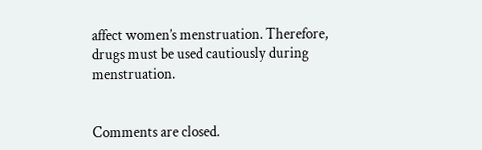affect women’s menstruation. Therefore, drugs must be used cautiously during menstruation.


Comments are closed.